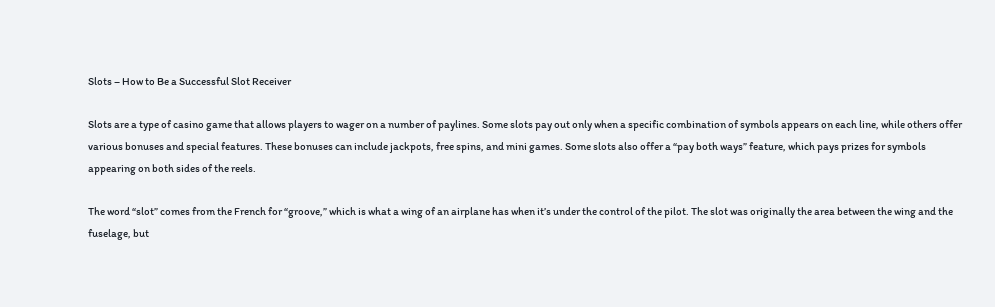Slots – How to Be a Successful Slot Receiver

Slots are a type of casino game that allows players to wager on a number of paylines. Some slots pay out only when a specific combination of symbols appears on each line, while others offer various bonuses and special features. These bonuses can include jackpots, free spins, and mini games. Some slots also offer a “pay both ways” feature, which pays prizes for symbols appearing on both sides of the reels.

The word “slot” comes from the French for “groove,” which is what a wing of an airplane has when it’s under the control of the pilot. The slot was originally the area between the wing and the fuselage, but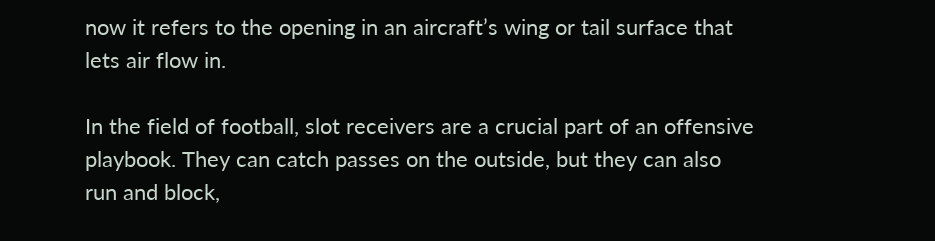now it refers to the opening in an aircraft’s wing or tail surface that lets air flow in.

In the field of football, slot receivers are a crucial part of an offensive playbook. They can catch passes on the outside, but they can also run and block,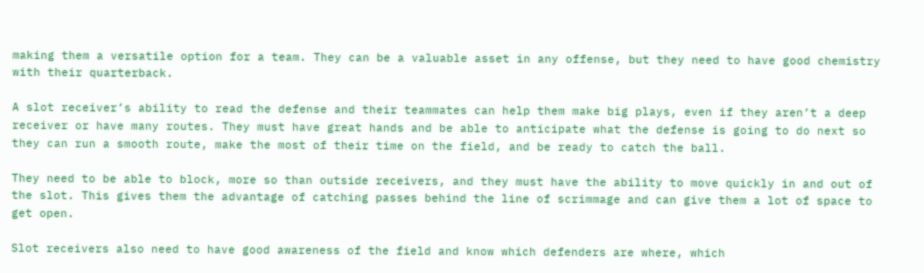making them a versatile option for a team. They can be a valuable asset in any offense, but they need to have good chemistry with their quarterback.

A slot receiver’s ability to read the defense and their teammates can help them make big plays, even if they aren’t a deep receiver or have many routes. They must have great hands and be able to anticipate what the defense is going to do next so they can run a smooth route, make the most of their time on the field, and be ready to catch the ball.

They need to be able to block, more so than outside receivers, and they must have the ability to move quickly in and out of the slot. This gives them the advantage of catching passes behind the line of scrimmage and can give them a lot of space to get open.

Slot receivers also need to have good awareness of the field and know which defenders are where, which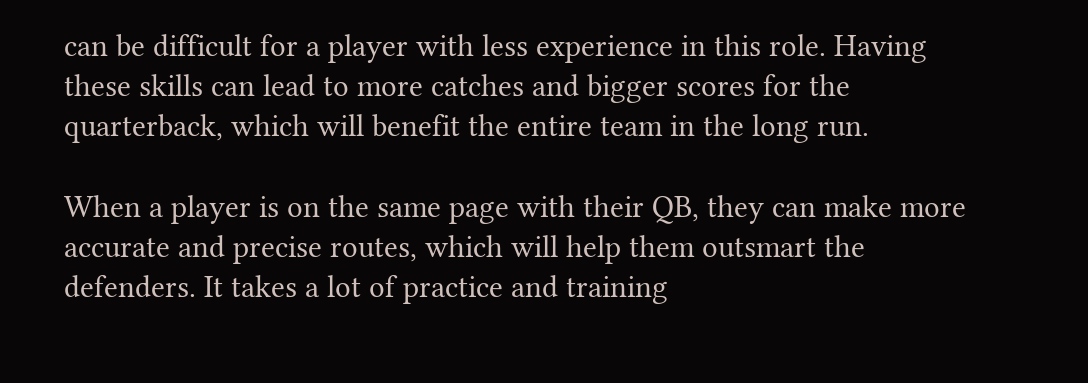can be difficult for a player with less experience in this role. Having these skills can lead to more catches and bigger scores for the quarterback, which will benefit the entire team in the long run.

When a player is on the same page with their QB, they can make more accurate and precise routes, which will help them outsmart the defenders. It takes a lot of practice and training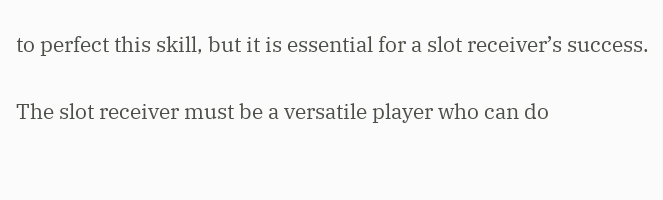to perfect this skill, but it is essential for a slot receiver’s success.

The slot receiver must be a versatile player who can do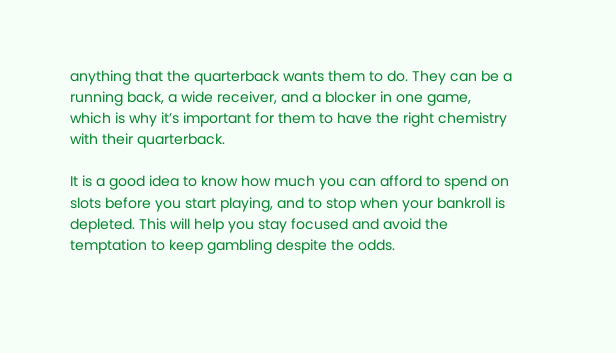anything that the quarterback wants them to do. They can be a running back, a wide receiver, and a blocker in one game, which is why it’s important for them to have the right chemistry with their quarterback.

It is a good idea to know how much you can afford to spend on slots before you start playing, and to stop when your bankroll is depleted. This will help you stay focused and avoid the temptation to keep gambling despite the odds.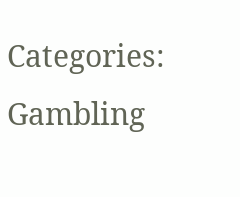Categories: Gambling